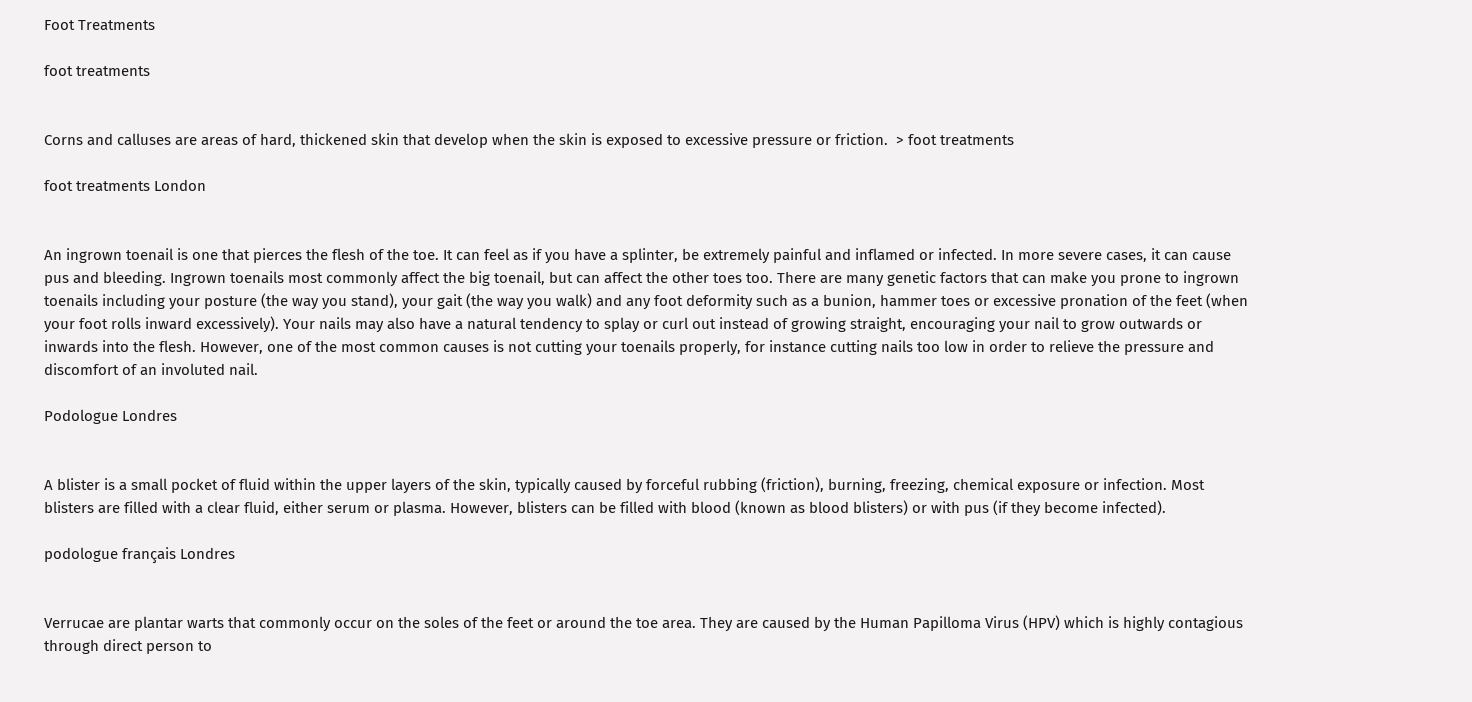Foot Treatments

foot treatments


Corns and calluses are areas of hard, thickened skin that develop when the skin is exposed to excessive pressure or friction.  > foot treatments

foot treatments London


An ingrown toenail is one that pierces the flesh of the toe. It can feel as if you have a splinter, be extremely painful and inflamed or infected. In more severe cases, it can cause pus and bleeding. Ingrown toenails most commonly affect the big toenail, but can affect the other toes too. There are many genetic factors that can make you prone to ingrown toenails including your posture (the way you stand), your gait (the way you walk) and any foot deformity such as a bunion, hammer toes or excessive pronation of the feet (when your foot rolls inward excessively). Your nails may also have a natural tendency to splay or curl out instead of growing straight, encouraging your nail to grow outwards or inwards into the flesh. However, one of the most common causes is not cutting your toenails properly, for instance cutting nails too low in order to relieve the pressure and discomfort of an involuted nail.

Podologue Londres


A blister is a small pocket of fluid within the upper layers of the skin, typically caused by forceful rubbing (friction), burning, freezing, chemical exposure or infection. Most blisters are filled with a clear fluid, either serum or plasma. However, blisters can be filled with blood (known as blood blisters) or with pus (if they become infected).

podologue français Londres


Verrucae are plantar warts that commonly occur on the soles of the feet or around the toe area. They are caused by the Human Papilloma Virus (HPV) which is highly contagious through direct person to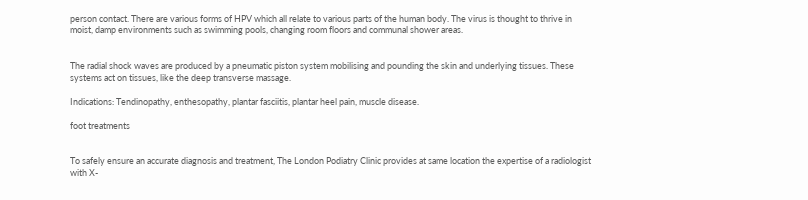person contact. There are various forms of HPV which all relate to various parts of the human body. The virus is thought to thrive in moist, damp environments such as swimming pools, changing room floors and communal shower areas.


The radial shock waves are produced by a pneumatic piston system mobilising and pounding the skin and underlying tissues. These systems act on tissues, like the deep transverse massage.

Indications: Tendinopathy, enthesopathy, plantar fasciitis, plantar heel pain, muscle disease.

foot treatments


To safely ensure an accurate diagnosis and treatment, The London Podiatry Clinic provides at same location the expertise of a radiologist with X-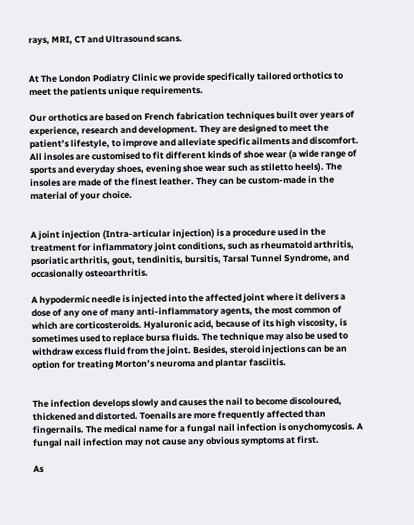rays, MRI, CT and Ultrasound scans.


At The London Podiatry Clinic we provide specifically tailored orthotics to meet the patients unique requirements.

Our orthotics are based on French fabrication techniques built over years of experience, research and development. They are designed to meet the patient’s lifestyle, to improve and alleviate specific ailments and discomfort. All insoles are customised to fit different kinds of shoe wear (a wide range of sports and everyday shoes, evening shoe wear such as stiletto heels). The insoles are made of the finest leather. They can be custom-made in the material of your choice.


A joint injection (Intra-articular injection) is a procedure used in the treatment for inflammatory joint conditions, such as rheumatoid arthritis, psoriatic arthritis, gout, tendinitis, bursitis, Tarsal Tunnel Syndrome, and occasionally osteoarthritis.

A hypodermic needle is injected into the affected joint where it delivers a dose of any one of many anti-inflammatory agents, the most common of which are corticosteroids. Hyaluronic acid, because of its high viscosity, is sometimes used to replace bursa fluids. The technique may also be used to withdraw excess fluid from the joint. Besides, steroid injections can be an option for treating Morton’s neuroma and plantar fasciitis.


The infection develops slowly and causes the nail to become discoloured, thickened and distorted. Toenails are more frequently affected than fingernails. The medical name for a fungal nail infection is onychomycosis. A fungal nail infection may not cause any obvious symptoms at first.

As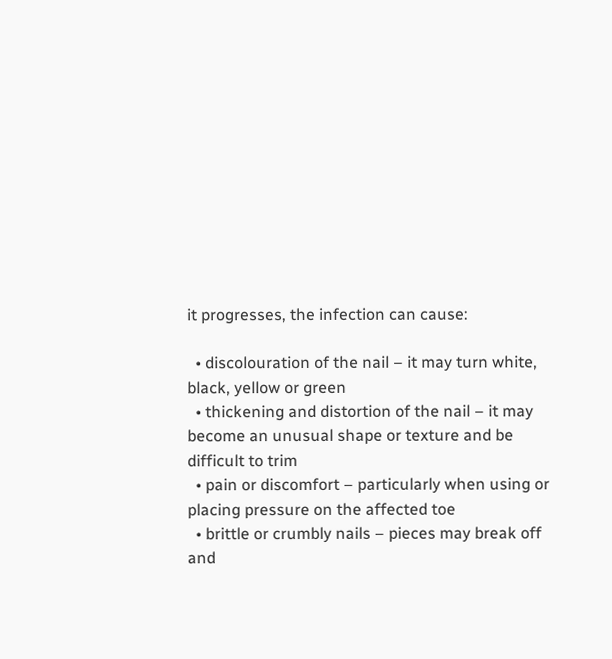it progresses, the infection can cause:

  • discolouration of the nail – it may turn white, black, yellow or green
  • thickening and distortion of the nail – it may become an unusual shape or texture and be difficult to trim
  • pain or discomfort – particularly when using or placing pressure on the affected toe
  • brittle or crumbly nails – pieces may break off and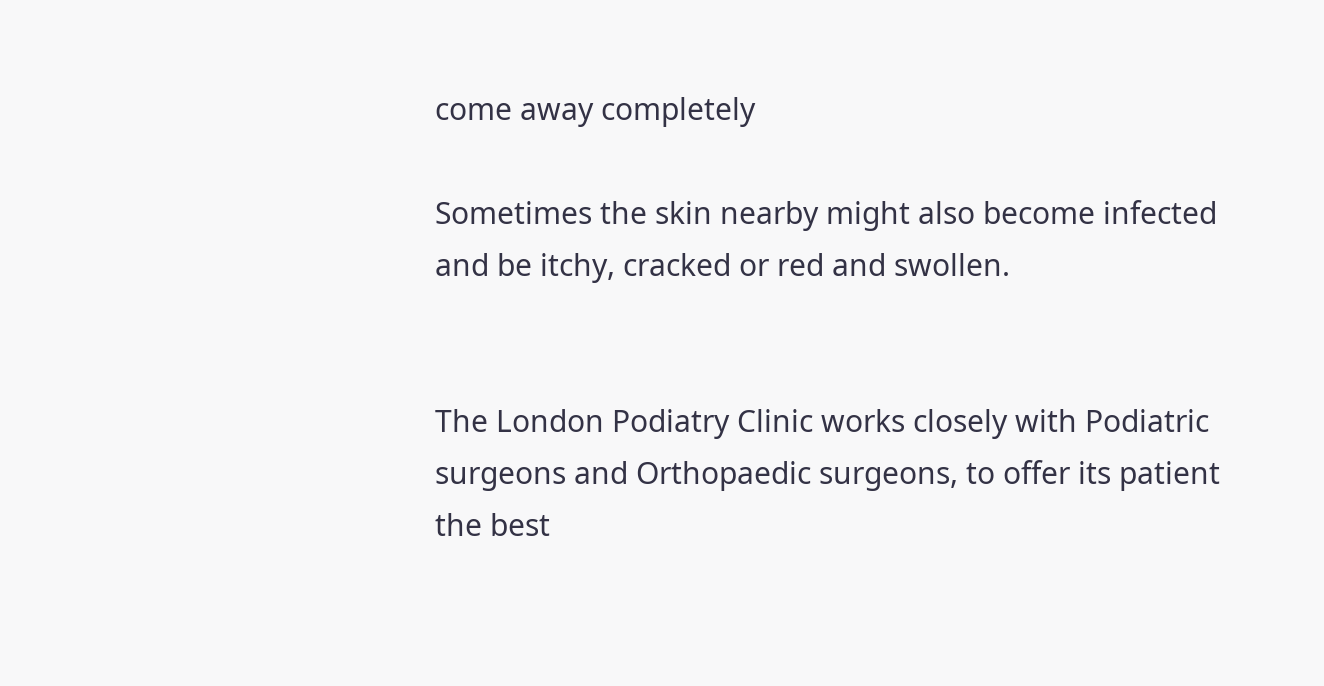come away completely

Sometimes the skin nearby might also become infected and be itchy, cracked or red and swollen.


The London Podiatry Clinic works closely with Podiatric surgeons and Orthopaedic surgeons, to offer its patient the best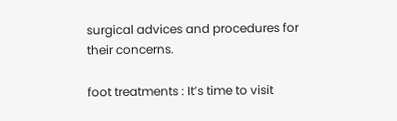surgical advices and procedures for their concerns.

foot treatments : It’s time to visit